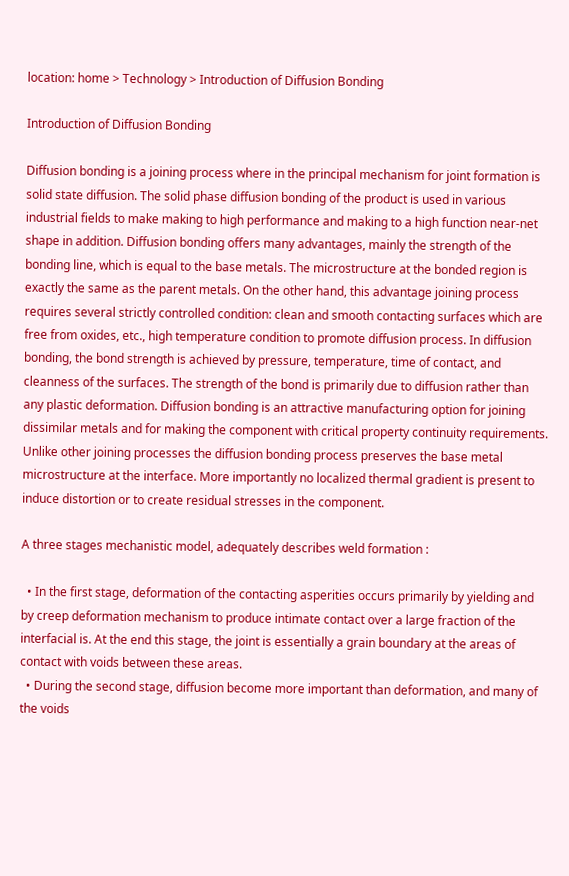location: home > Technology > Introduction of Diffusion Bonding

Introduction of Diffusion Bonding

Diffusion bonding is a joining process where in the principal mechanism for joint formation is solid state diffusion. The solid phase diffusion bonding of the product is used in various industrial fields to make making to high performance and making to a high function near-net shape in addition. Diffusion bonding offers many advantages, mainly the strength of the bonding line, which is equal to the base metals. The microstructure at the bonded region is exactly the same as the parent metals. On the other hand, this advantage joining process requires several strictly controlled condition: clean and smooth contacting surfaces which are free from oxides, etc., high temperature condition to promote diffusion process. In diffusion bonding, the bond strength is achieved by pressure, temperature, time of contact, and cleanness of the surfaces. The strength of the bond is primarily due to diffusion rather than any plastic deformation. Diffusion bonding is an attractive manufacturing option for joining dissimilar metals and for making the component with critical property continuity requirements. Unlike other joining processes the diffusion bonding process preserves the base metal microstructure at the interface. More importantly no localized thermal gradient is present to induce distortion or to create residual stresses in the component.

A three stages mechanistic model, adequately describes weld formation :

  • In the first stage, deformation of the contacting asperities occurs primarily by yielding and by creep deformation mechanism to produce intimate contact over a large fraction of the interfacial is. At the end this stage, the joint is essentially a grain boundary at the areas of contact with voids between these areas.
  • During the second stage, diffusion become more important than deformation, and many of the voids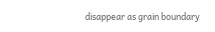disappear as grain boundary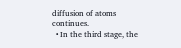diffusion of atoms continues.
  • In the third stage, the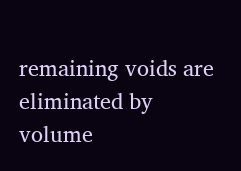remaining voids are eliminated by volume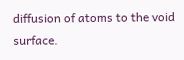diffusion of atoms to the void surface.